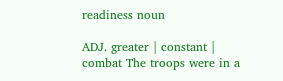readiness noun

ADJ. greater | constant | combat The troops were in a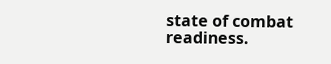state of combat readiness.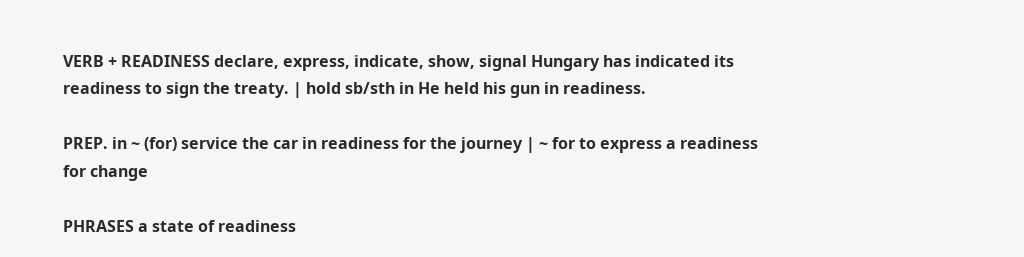VERB + READINESS declare, express, indicate, show, signal Hungary has indicated its readiness to sign the treaty. | hold sb/sth in He held his gun in readiness.

PREP. in ~ (for) service the car in readiness for the journey | ~ for to express a readiness for change

PHRASES a state of readiness